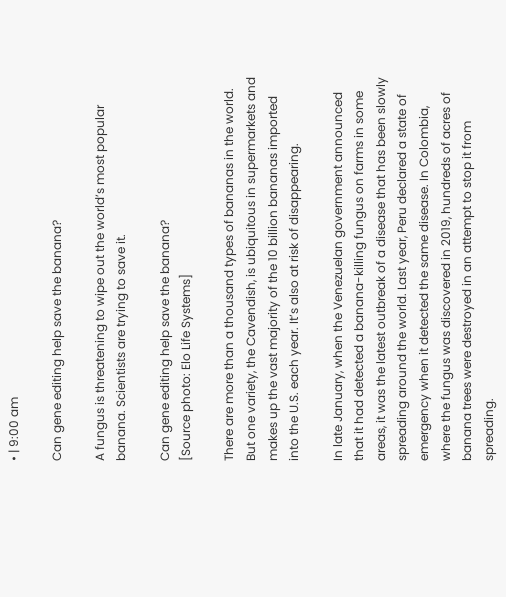• | 9:00 am

Can gene editing help save the banana?

A fungus is threatening to wipe out the world’s most popular banana. Scientists are trying to save it.

Can gene editing help save the banana?
[Source photo: Elo Life Systems]

There are more than a thousand types of bananas in the world. But one variety, the Cavendish, is ubiquitous in supermarkets and makes up the vast majority of the 10 billion bananas imported into the U.S. each year. It’s also at risk of disappearing.

In late January, when the Venezuelan government announced that it had detected a banana-killing fungus on farms in some areas, it was the latest outbreak of a disease that has been slowly spreading around the world. Last year, Peru declared a state of emergency when it detected the same disease. In Colombia, where the fungus was discovered in 2019, hundreds of acres of banana trees were destroyed in an attempt to stop it from spreading.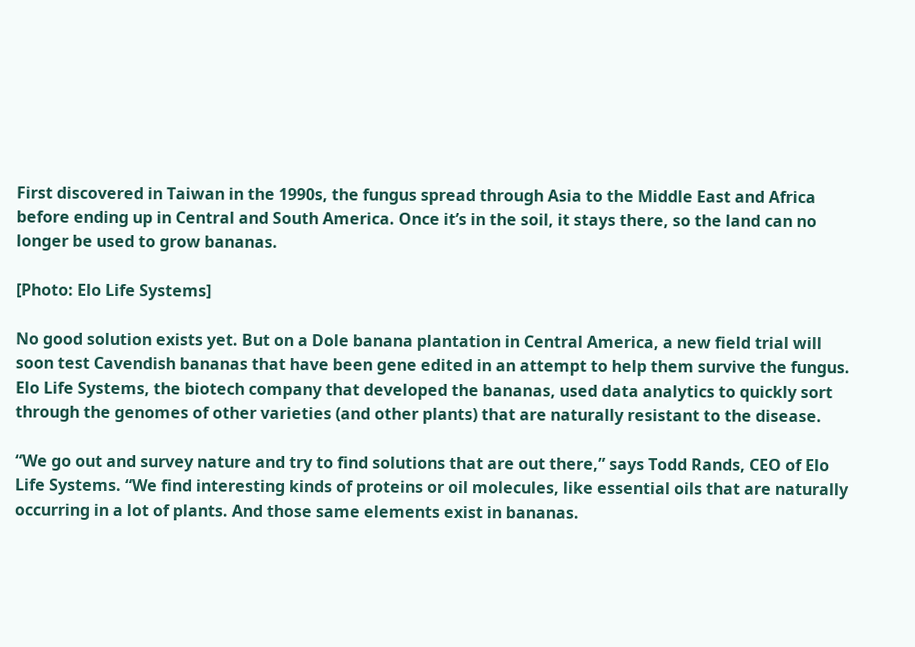First discovered in Taiwan in the 1990s, the fungus spread through Asia to the Middle East and Africa before ending up in Central and South America. Once it’s in the soil, it stays there, so the land can no longer be used to grow bananas.

[Photo: Elo Life Systems]

No good solution exists yet. But on a Dole banana plantation in Central America, a new field trial will soon test Cavendish bananas that have been gene edited in an attempt to help them survive the fungus. Elo Life Systems, the biotech company that developed the bananas, used data analytics to quickly sort through the genomes of other varieties (and other plants) that are naturally resistant to the disease.

“We go out and survey nature and try to find solutions that are out there,” says Todd Rands, CEO of Elo Life Systems. “We find interesting kinds of proteins or oil molecules, like essential oils that are naturally occurring in a lot of plants. And those same elements exist in bananas.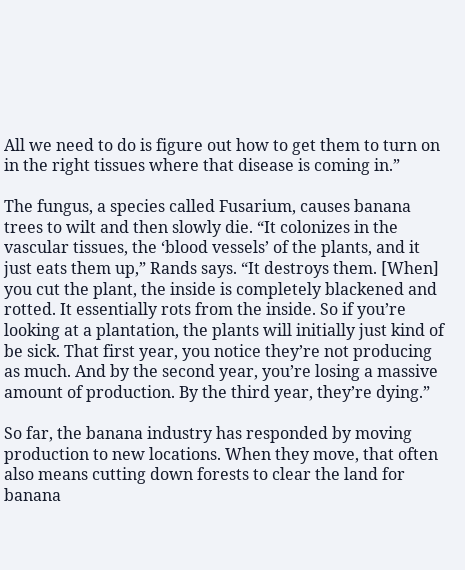All we need to do is figure out how to get them to turn on in the right tissues where that disease is coming in.”

The fungus, a species called Fusarium, causes banana trees to wilt and then slowly die. “It colonizes in the vascular tissues, the ‘blood vessels’ of the plants, and it just eats them up,” Rands says. “It destroys them. [When] you cut the plant, the inside is completely blackened and rotted. It essentially rots from the inside. So if you’re looking at a plantation, the plants will initially just kind of be sick. That first year, you notice they’re not producing as much. And by the second year, you’re losing a massive amount of production. By the third year, they’re dying.”

So far, the banana industry has responded by moving production to new locations. When they move, that often also means cutting down forests to clear the land for banana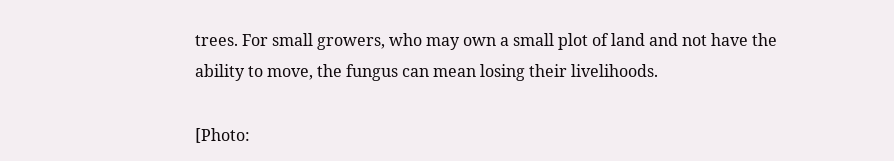trees. For small growers, who may own a small plot of land and not have the ability to move, the fungus can mean losing their livelihoods.

[Photo: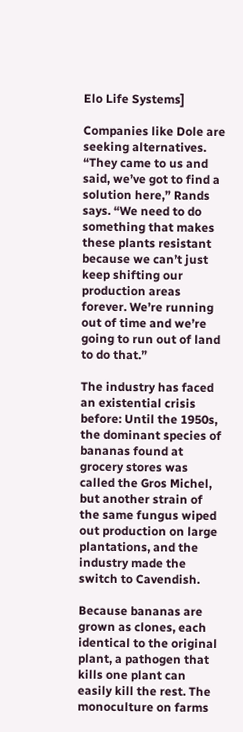Elo Life Systems]

Companies like Dole are seeking alternatives. “They came to us and said, we’ve got to find a solution here,” Rands says. “We need to do something that makes these plants resistant because we can’t just keep shifting our production areas forever. We’re running out of time and we’re going to run out of land to do that.”

The industry has faced an existential crisis before: Until the 1950s, the dominant species of bananas found at grocery stores was called the Gros Michel, but another strain of the same fungus wiped out production on large plantations, and the industry made the switch to Cavendish.

Because bananas are grown as clones, each identical to the original plant, a pathogen that kills one plant can easily kill the rest. The monoculture on farms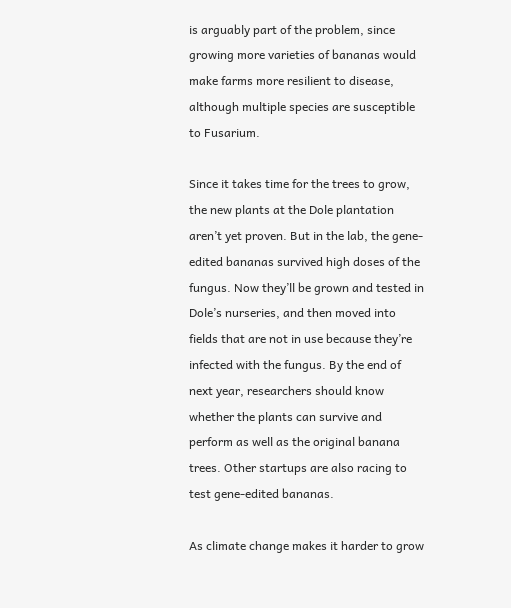is arguably part of the problem, since growing more varieties of bananas would make farms more resilient to disease, although multiple species are susceptible to Fusarium.

Since it takes time for the trees to grow, the new plants at the Dole plantation aren’t yet proven. But in the lab, the gene-edited bananas survived high doses of the fungus. Now they’ll be grown and tested in Dole’s nurseries, and then moved into fields that are not in use because they’re infected with the fungus. By the end of next year, researchers should know whether the plants can survive and perform as well as the original banana trees. Other startups are also racing to test gene-edited bananas.

As climate change makes it harder to grow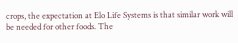crops, the expectation at Elo Life Systems is that similar work will be needed for other foods. The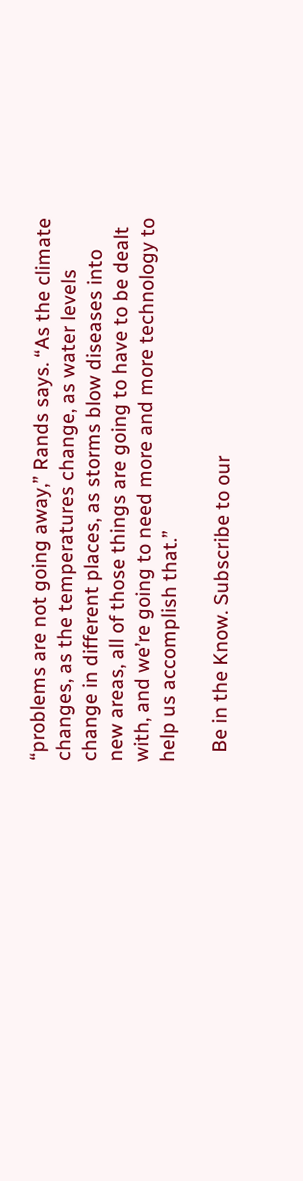“problems are not going away,” Rands says. “As the climate changes, as the temperatures change, as water levels change in different places, as storms blow diseases into new areas, all of those things are going to have to be dealt with, and we’re going to need more and more technology to help us accomplish that.”

  Be in the Know. Subscribe to our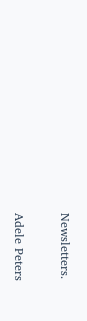Newsletters.


Adele Peters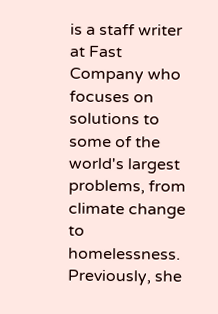is a staff writer at Fast Company who focuses on solutions to some of the world's largest problems, from climate change to homelessness. Previously, she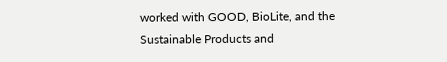worked with GOOD, BioLite, and the Sustainable Products and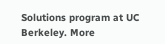Solutions program at UC Berkeley. More